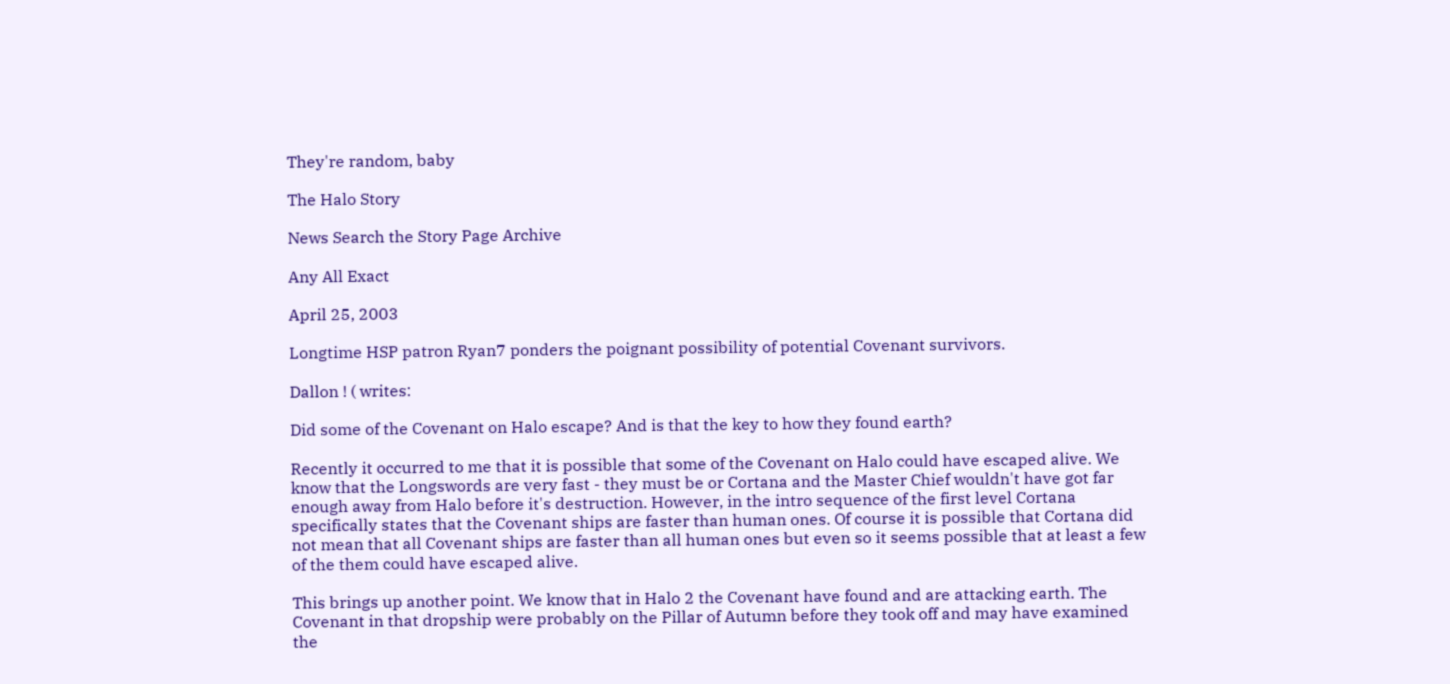They're random, baby

The Halo Story

News Search the Story Page Archive

Any All Exact

April 25, 2003

Longtime HSP patron Ryan7 ponders the poignant possibility of potential Covenant survivors.

Dallon ! ( writes:

Did some of the Covenant on Halo escape? And is that the key to how they found earth?

Recently it occurred to me that it is possible that some of the Covenant on Halo could have escaped alive. We know that the Longswords are very fast - they must be or Cortana and the Master Chief wouldn't have got far enough away from Halo before it's destruction. However, in the intro sequence of the first level Cortana specifically states that the Covenant ships are faster than human ones. Of course it is possible that Cortana did not mean that all Covenant ships are faster than all human ones but even so it seems possible that at least a few of the them could have escaped alive.

This brings up another point. We know that in Halo 2 the Covenant have found and are attacking earth. The Covenant in that dropship were probably on the Pillar of Autumn before they took off and may have examined the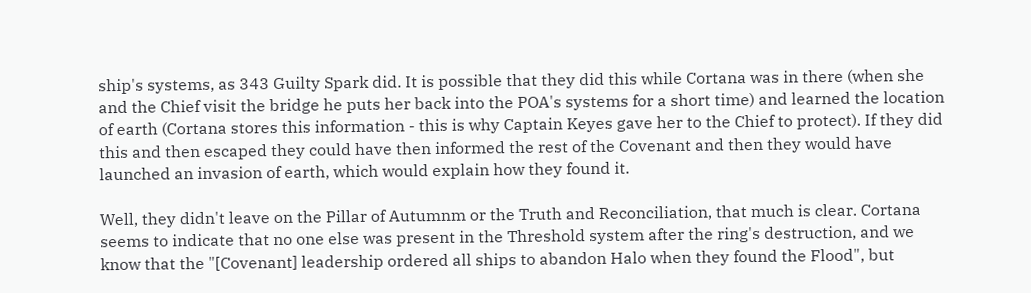ship's systems, as 343 Guilty Spark did. It is possible that they did this while Cortana was in there (when she and the Chief visit the bridge he puts her back into the POA's systems for a short time) and learned the location of earth (Cortana stores this information - this is why Captain Keyes gave her to the Chief to protect). If they did this and then escaped they could have then informed the rest of the Covenant and then they would have launched an invasion of earth, which would explain how they found it.

Well, they didn't leave on the Pillar of Autumnm or the Truth and Reconciliation, that much is clear. Cortana seems to indicate that no one else was present in the Threshold system after the ring's destruction, and we know that the "[Covenant] leadership ordered all ships to abandon Halo when they found the Flood", but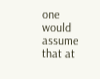one would assume that at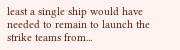least a single ship would have needed to remain to launch the strike teams from...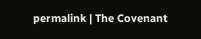permalink | The Covenant